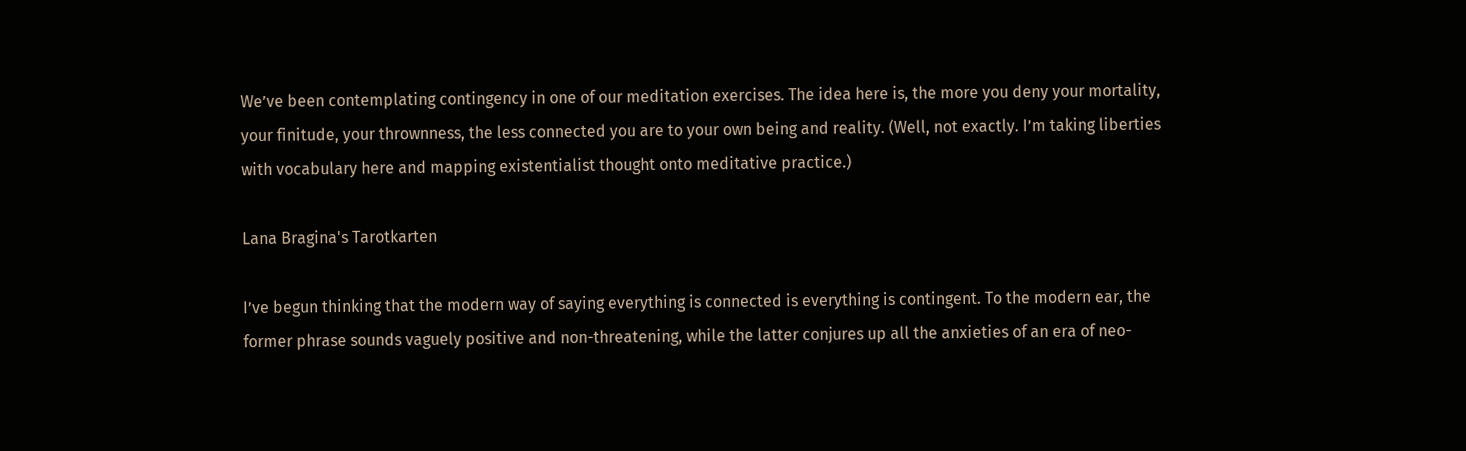We’ve been contemplating contingency in one of our meditation exercises. The idea here is, the more you deny your mortality, your finitude, your thrownness, the less connected you are to your own being and reality. (Well, not exactly. I’m taking liberties with vocabulary here and mapping existentialist thought onto meditative practice.)

Lana Bragina's Tarotkarten

I’ve begun thinking that the modern way of saying everything is connected is everything is contingent. To the modern ear, the former phrase sounds vaguely positive and non-threatening, while the latter conjures up all the anxieties of an era of neo-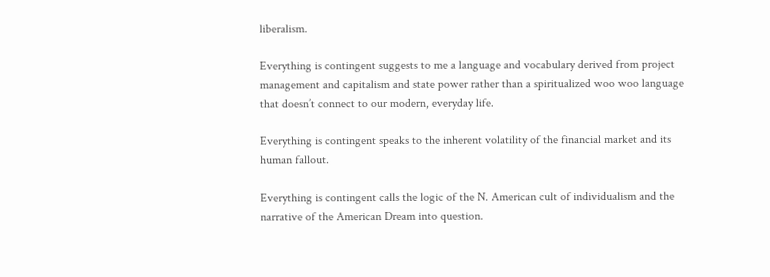liberalism.

Everything is contingent suggests to me a language and vocabulary derived from project management and capitalism and state power rather than a spiritualized woo woo language that doesn’t connect to our modern, everyday life.

Everything is contingent speaks to the inherent volatility of the financial market and its human fallout.

Everything is contingent calls the logic of the N. American cult of individualism and the narrative of the American Dream into question.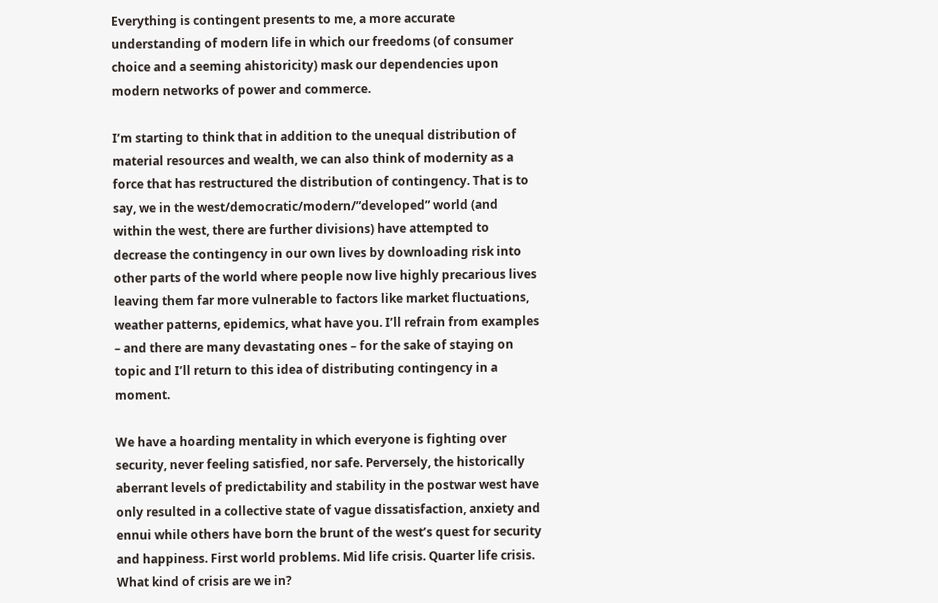Everything is contingent presents to me, a more accurate understanding of modern life in which our freedoms (of consumer choice and a seeming ahistoricity) mask our dependencies upon modern networks of power and commerce.

I’m starting to think that in addition to the unequal distribution of material resources and wealth, we can also think of modernity as a force that has restructured the distribution of contingency. That is to say, we in the west/democratic/modern/”developed” world (and within the west, there are further divisions) have attempted to decrease the contingency in our own lives by downloading risk into other parts of the world where people now live highly precarious lives leaving them far more vulnerable to factors like market fluctuations, weather patterns, epidemics, what have you. I’ll refrain from examples – and there are many devastating ones – for the sake of staying on topic and I’ll return to this idea of distributing contingency in a moment.

We have a hoarding mentality in which everyone is fighting over security, never feeling satisfied, nor safe. Perversely, the historically aberrant levels of predictability and stability in the postwar west have only resulted in a collective state of vague dissatisfaction, anxiety and ennui while others have born the brunt of the west’s quest for security and happiness. First world problems. Mid life crisis. Quarter life crisis. What kind of crisis are we in?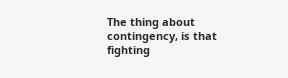The thing about contingency, is that fighting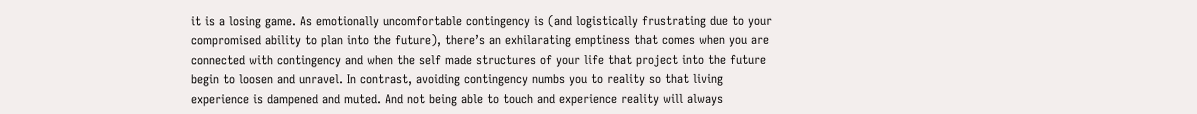it is a losing game. As emotionally uncomfortable contingency is (and logistically frustrating due to your compromised ability to plan into the future), there’s an exhilarating emptiness that comes when you are connected with contingency and when the self made structures of your life that project into the future begin to loosen and unravel. In contrast, avoiding contingency numbs you to reality so that living experience is dampened and muted. And not being able to touch and experience reality will always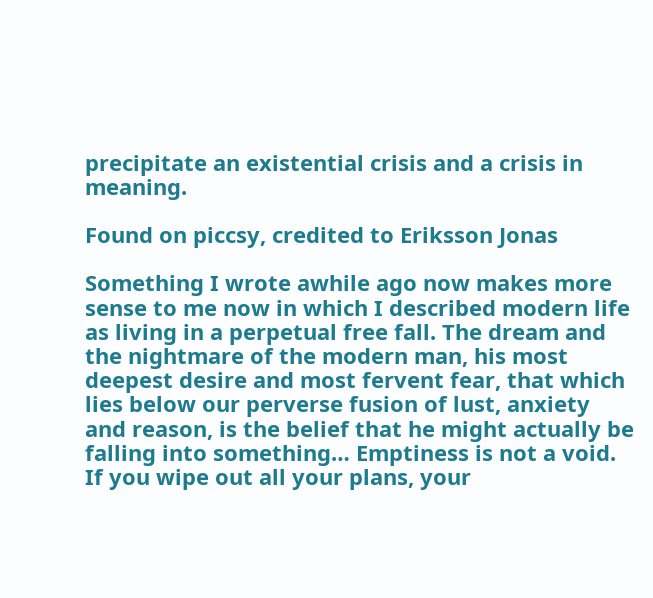precipitate an existential crisis and a crisis in meaning.

Found on piccsy, credited to Eriksson Jonas

Something I wrote awhile ago now makes more sense to me now in which I described modern life as living in a perpetual free fall. The dream and the nightmare of the modern man, his most deepest desire and most fervent fear, that which lies below our perverse fusion of lust, anxiety and reason, is the belief that he might actually be falling into something… Emptiness is not a void. If you wipe out all your plans, your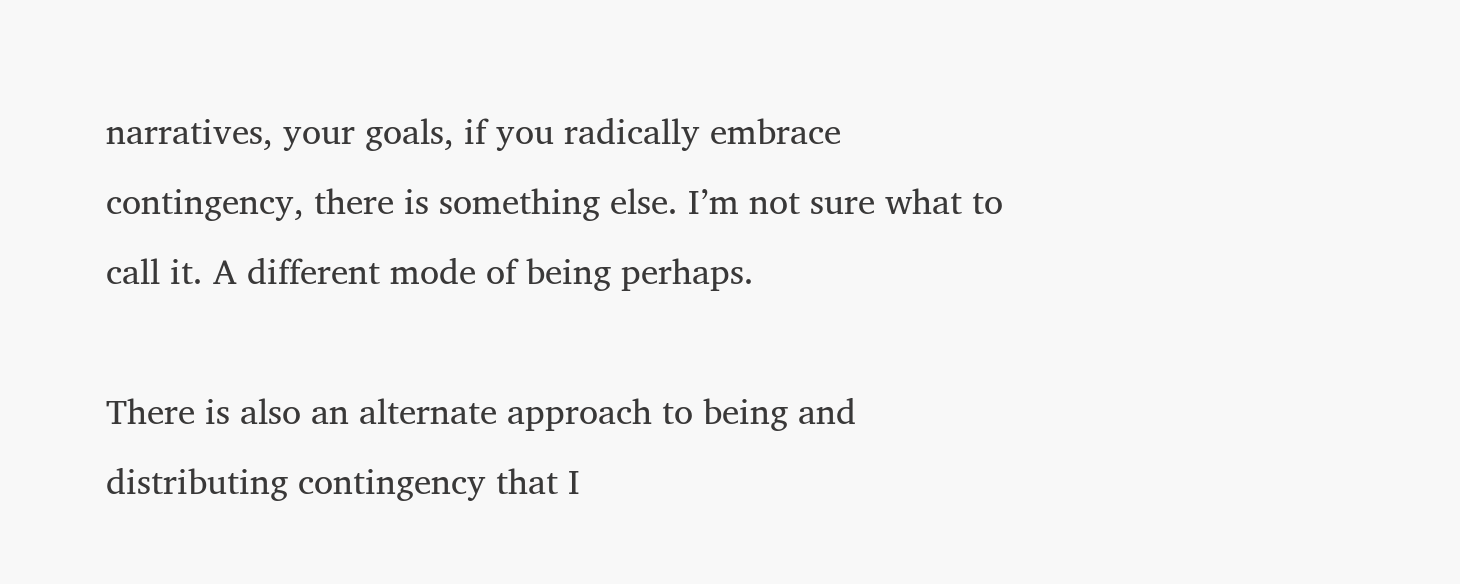narratives, your goals, if you radically embrace contingency, there is something else. I’m not sure what to call it. A different mode of being perhaps.

There is also an alternate approach to being and distributing contingency that I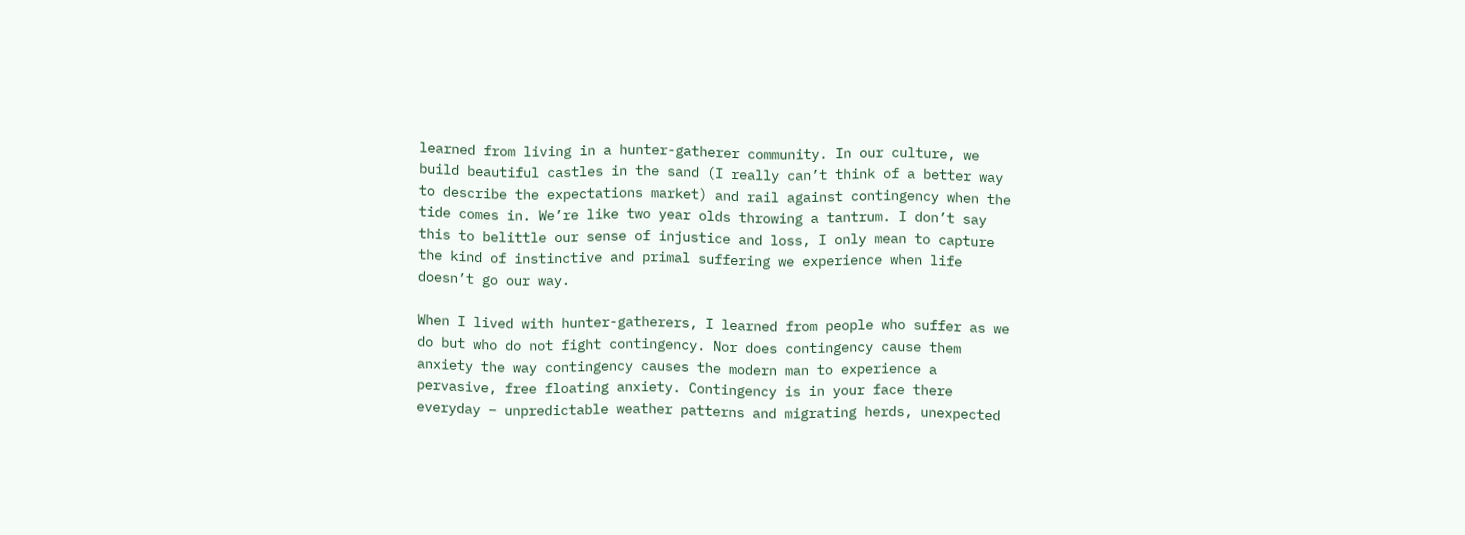learned from living in a hunter-gatherer community. In our culture, we build beautiful castles in the sand (I really can’t think of a better way to describe the expectations market) and rail against contingency when the tide comes in. We’re like two year olds throwing a tantrum. I don’t say this to belittle our sense of injustice and loss, I only mean to capture the kind of instinctive and primal suffering we experience when life doesn’t go our way.

When I lived with hunter-gatherers, I learned from people who suffer as we do but who do not fight contingency. Nor does contingency cause them anxiety the way contingency causes the modern man to experience a pervasive, free floating anxiety. Contingency is in your face there everyday – unpredictable weather patterns and migrating herds, unexpected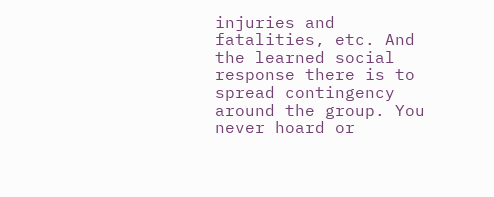injuries and fatalities, etc. And the learned social response there is to spread contingency around the group. You never hoard or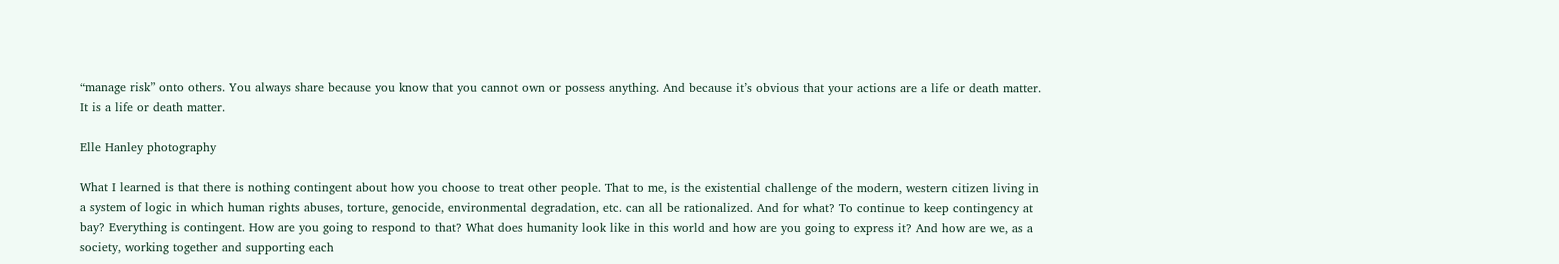“manage risk” onto others. You always share because you know that you cannot own or possess anything. And because it’s obvious that your actions are a life or death matter. It is a life or death matter.

Elle Hanley photography

What I learned is that there is nothing contingent about how you choose to treat other people. That to me, is the existential challenge of the modern, western citizen living in a system of logic in which human rights abuses, torture, genocide, environmental degradation, etc. can all be rationalized. And for what? To continue to keep contingency at bay? Everything is contingent. How are you going to respond to that? What does humanity look like in this world and how are you going to express it? And how are we, as a society, working together and supporting each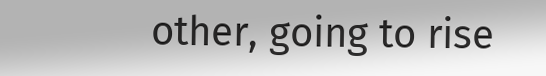other, going to rise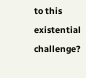to this existential challenge?